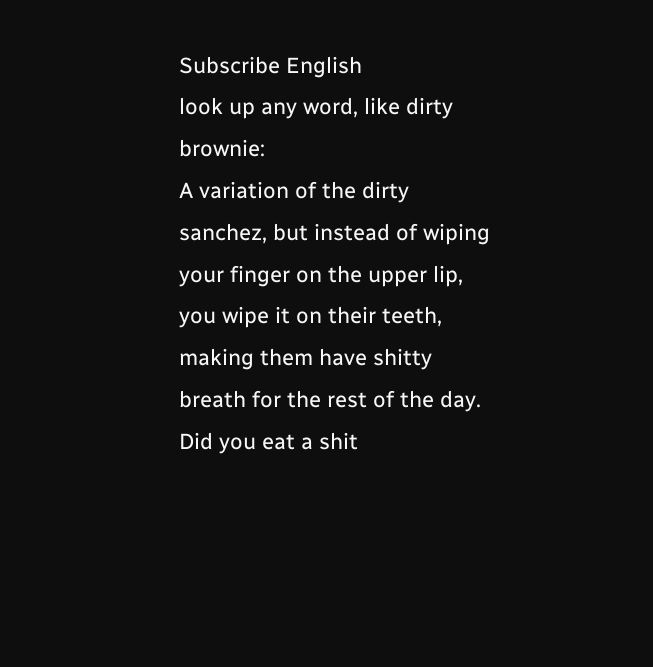Subscribe English
look up any word, like dirty brownie:
A variation of the dirty sanchez, but instead of wiping your finger on the upper lip, you wipe it on their teeth, making them have shitty breath for the rest of the day.
Did you eat a shit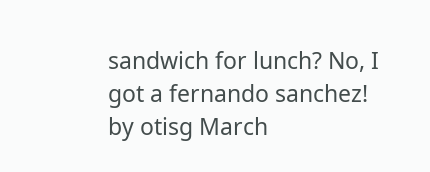sandwich for lunch? No, I got a fernando sanchez!
by otisg March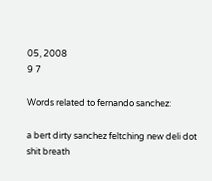05, 2008
9 7

Words related to fernando sanchez:

a bert dirty sanchez feltching new deli dot shit breath